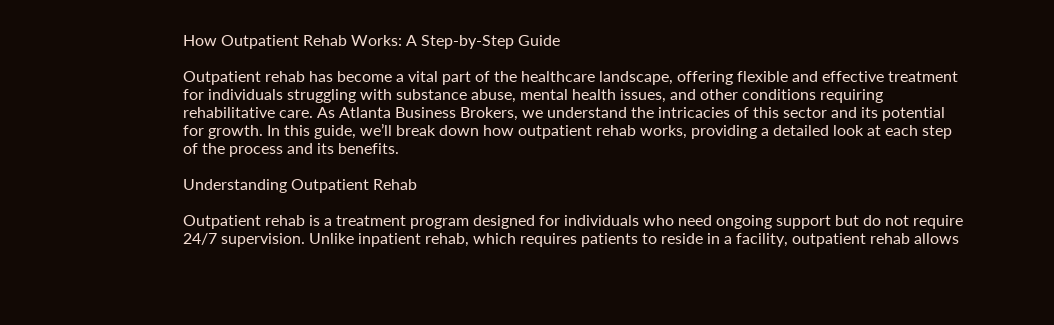How Outpatient Rehab Works: A Step-by-Step Guide

Outpatient rehab has become a vital part of the healthcare landscape, offering flexible and effective treatment for individuals struggling with substance abuse, mental health issues, and other conditions requiring rehabilitative care. As Atlanta Business Brokers, we understand the intricacies of this sector and its potential for growth. In this guide, we’ll break down how outpatient rehab works, providing a detailed look at each step of the process and its benefits.

Understanding Outpatient Rehab

Outpatient rehab is a treatment program designed for individuals who need ongoing support but do not require 24/7 supervision. Unlike inpatient rehab, which requires patients to reside in a facility, outpatient rehab allows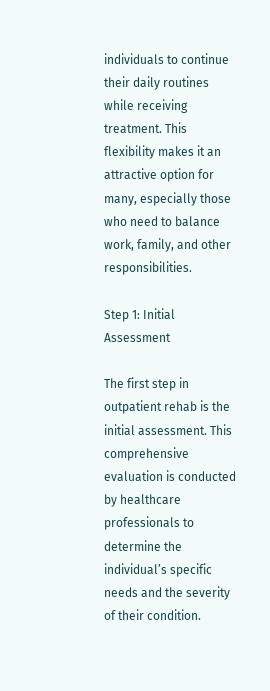individuals to continue their daily routines while receiving treatment. This flexibility makes it an attractive option for many, especially those who need to balance work, family, and other responsibilities.

Step 1: Initial Assessment

The first step in outpatient rehab is the initial assessment. This comprehensive evaluation is conducted by healthcare professionals to determine the individual’s specific needs and the severity of their condition.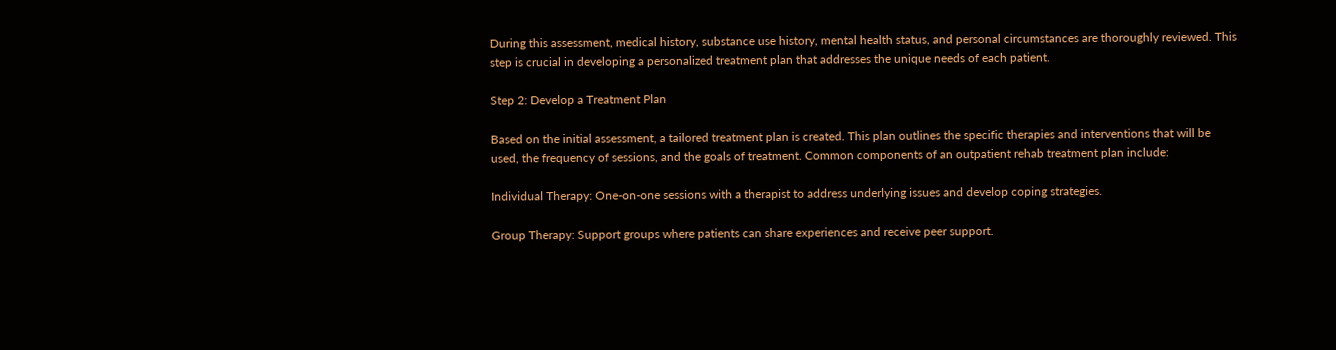During this assessment, medical history, substance use history, mental health status, and personal circumstances are thoroughly reviewed. This step is crucial in developing a personalized treatment plan that addresses the unique needs of each patient.

Step 2: Develop a Treatment Plan

Based on the initial assessment, a tailored treatment plan is created. This plan outlines the specific therapies and interventions that will be used, the frequency of sessions, and the goals of treatment. Common components of an outpatient rehab treatment plan include:

Individual Therapy: One-on-one sessions with a therapist to address underlying issues and develop coping strategies.

Group Therapy: Support groups where patients can share experiences and receive peer support.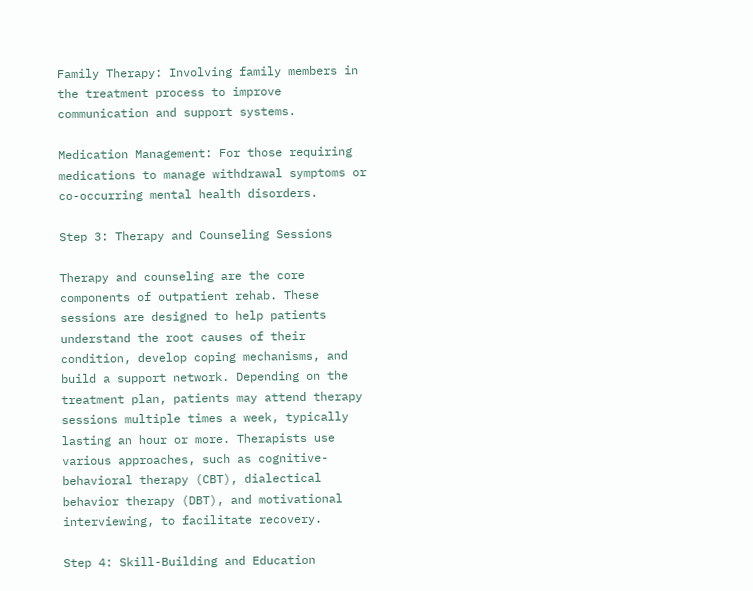Family Therapy: Involving family members in the treatment process to improve communication and support systems.

Medication Management: For those requiring medications to manage withdrawal symptoms or co-occurring mental health disorders.

Step 3: Therapy and Counseling Sessions

Therapy and counseling are the core components of outpatient rehab. These sessions are designed to help patients understand the root causes of their condition, develop coping mechanisms, and build a support network. Depending on the treatment plan, patients may attend therapy sessions multiple times a week, typically lasting an hour or more. Therapists use various approaches, such as cognitive-behavioral therapy (CBT), dialectical behavior therapy (DBT), and motivational interviewing, to facilitate recovery.

Step 4: Skill-Building and Education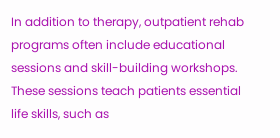In addition to therapy, outpatient rehab programs often include educational sessions and skill-building workshops. These sessions teach patients essential life skills, such as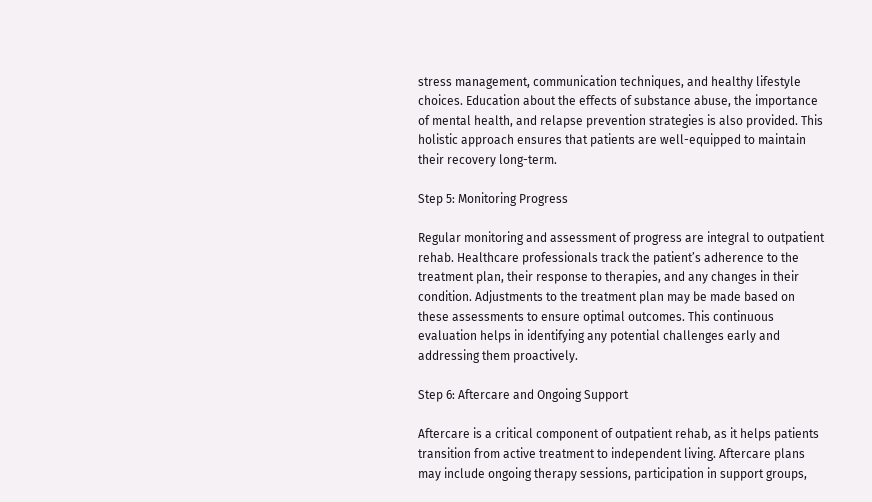stress management, communication techniques, and healthy lifestyle choices. Education about the effects of substance abuse, the importance of mental health, and relapse prevention strategies is also provided. This holistic approach ensures that patients are well-equipped to maintain their recovery long-term.

Step 5: Monitoring Progress

Regular monitoring and assessment of progress are integral to outpatient rehab. Healthcare professionals track the patient’s adherence to the treatment plan, their response to therapies, and any changes in their condition. Adjustments to the treatment plan may be made based on these assessments to ensure optimal outcomes. This continuous evaluation helps in identifying any potential challenges early and addressing them proactively.

Step 6: Aftercare and Ongoing Support

Aftercare is a critical component of outpatient rehab, as it helps patients transition from active treatment to independent living. Aftercare plans may include ongoing therapy sessions, participation in support groups,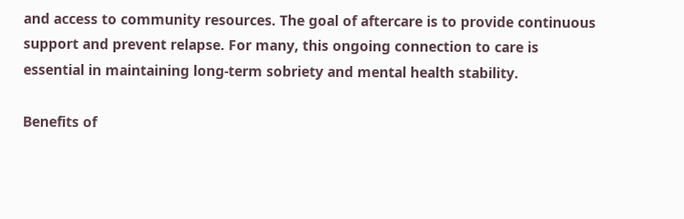and access to community resources. The goal of aftercare is to provide continuous support and prevent relapse. For many, this ongoing connection to care is essential in maintaining long-term sobriety and mental health stability.

Benefits of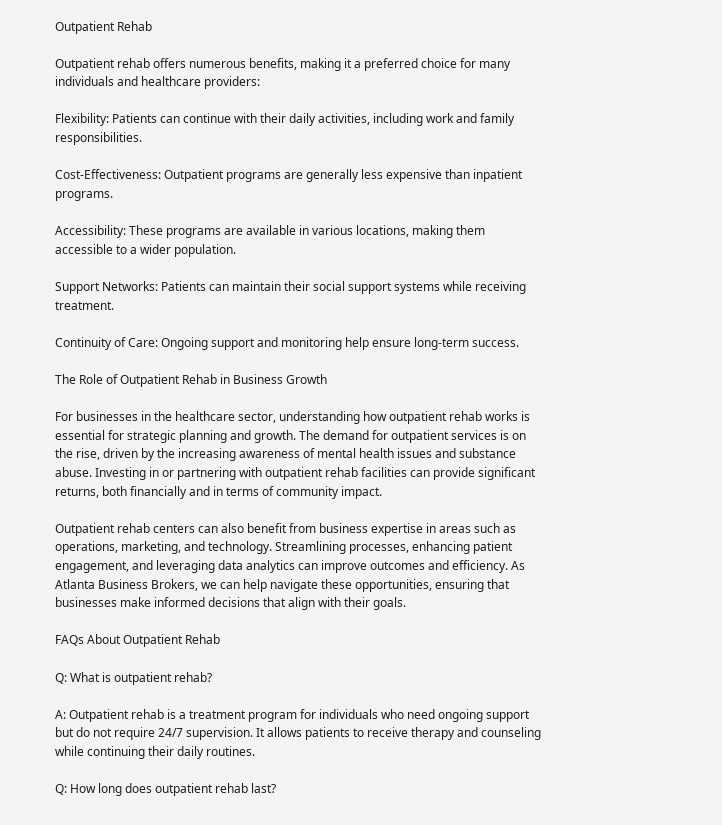Outpatient Rehab

Outpatient rehab offers numerous benefits, making it a preferred choice for many individuals and healthcare providers:

Flexibility: Patients can continue with their daily activities, including work and family responsibilities.

Cost-Effectiveness: Outpatient programs are generally less expensive than inpatient programs.

Accessibility: These programs are available in various locations, making them accessible to a wider population.

Support Networks: Patients can maintain their social support systems while receiving treatment.

Continuity of Care: Ongoing support and monitoring help ensure long-term success.

The Role of Outpatient Rehab in Business Growth

For businesses in the healthcare sector, understanding how outpatient rehab works is essential for strategic planning and growth. The demand for outpatient services is on the rise, driven by the increasing awareness of mental health issues and substance abuse. Investing in or partnering with outpatient rehab facilities can provide significant returns, both financially and in terms of community impact.

Outpatient rehab centers can also benefit from business expertise in areas such as operations, marketing, and technology. Streamlining processes, enhancing patient engagement, and leveraging data analytics can improve outcomes and efficiency. As Atlanta Business Brokers, we can help navigate these opportunities, ensuring that businesses make informed decisions that align with their goals.

FAQs About Outpatient Rehab

Q: What is outpatient rehab?

A: Outpatient rehab is a treatment program for individuals who need ongoing support but do not require 24/7 supervision. It allows patients to receive therapy and counseling while continuing their daily routines.

Q: How long does outpatient rehab last?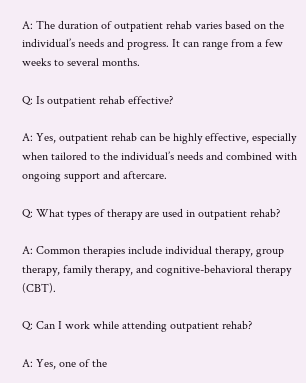A: The duration of outpatient rehab varies based on the individual’s needs and progress. It can range from a few weeks to several months.

Q: Is outpatient rehab effective?

A: Yes, outpatient rehab can be highly effective, especially when tailored to the individual’s needs and combined with ongoing support and aftercare.

Q: What types of therapy are used in outpatient rehab?

A: Common therapies include individual therapy, group therapy, family therapy, and cognitive-behavioral therapy (CBT).

Q: Can I work while attending outpatient rehab?

A: Yes, one of the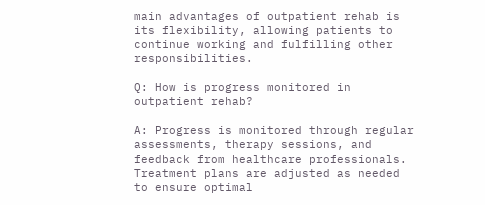main advantages of outpatient rehab is its flexibility, allowing patients to continue working and fulfilling other responsibilities.

Q: How is progress monitored in outpatient rehab?

A: Progress is monitored through regular assessments, therapy sessions, and feedback from healthcare professionals. Treatment plans are adjusted as needed to ensure optimal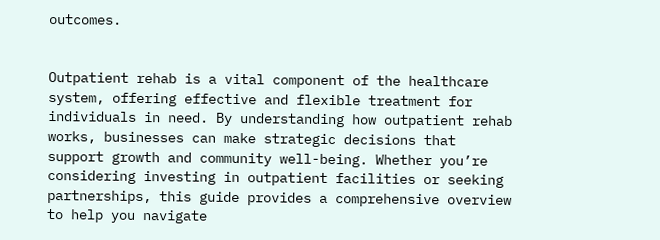outcomes.


Outpatient rehab is a vital component of the healthcare system, offering effective and flexible treatment for individuals in need. By understanding how outpatient rehab works, businesses can make strategic decisions that support growth and community well-being. Whether you’re considering investing in outpatient facilities or seeking partnerships, this guide provides a comprehensive overview to help you navigate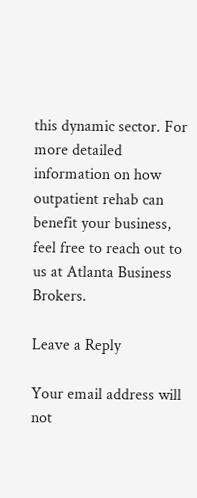this dynamic sector. For more detailed information on how outpatient rehab can benefit your business, feel free to reach out to us at Atlanta Business Brokers.

Leave a Reply

Your email address will not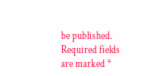be published. Required fields are marked *